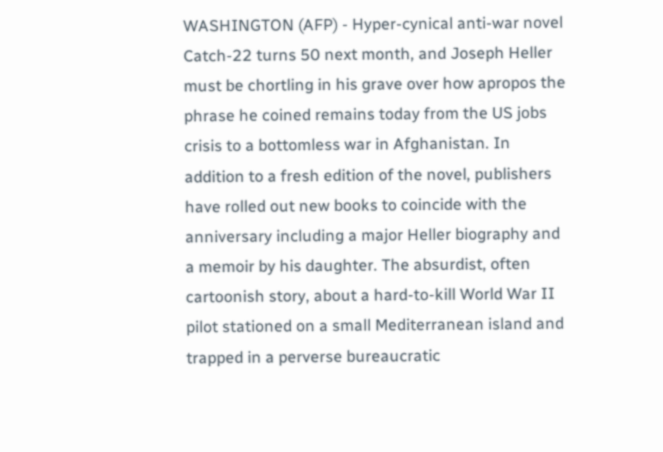WASHINGTON (AFP) - Hyper-cynical anti-war novel Catch-22 turns 50 next month, and Joseph Heller must be chortling in his grave over how apropos the phrase he coined remains today from the US jobs crisis to a bottomless war in Afghanistan. In addition to a fresh edition of the novel, publishers have rolled out new books to coincide with the anniversary including a major Heller biography and a memoir by his daughter. The absurdist, often cartoonish story, about a hard-to-kill World War II pilot stationed on a small Mediterranean island and trapped in a perverse bureaucratic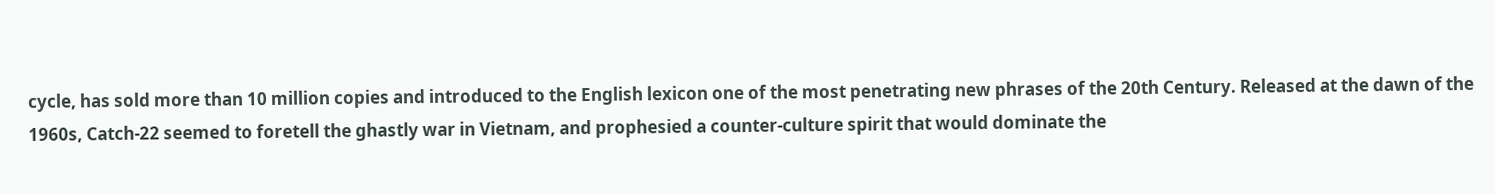cycle, has sold more than 10 million copies and introduced to the English lexicon one of the most penetrating new phrases of the 20th Century. Released at the dawn of the 1960s, Catch-22 seemed to foretell the ghastly war in Vietnam, and prophesied a counter-culture spirit that would dominate the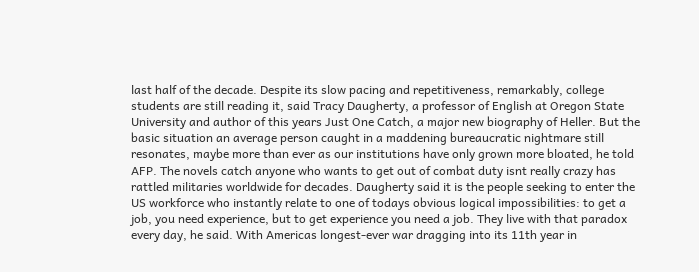last half of the decade. Despite its slow pacing and repetitiveness, remarkably, college students are still reading it, said Tracy Daugherty, a professor of English at Oregon State University and author of this years Just One Catch, a major new biography of Heller. But the basic situation an average person caught in a maddening bureaucratic nightmare still resonates, maybe more than ever as our institutions have only grown more bloated, he told AFP. The novels catch anyone who wants to get out of combat duty isnt really crazy has rattled militaries worldwide for decades. Daugherty said it is the people seeking to enter the US workforce who instantly relate to one of todays obvious logical impossibilities: to get a job, you need experience, but to get experience you need a job. They live with that paradox every day, he said. With Americas longest-ever war dragging into its 11th year in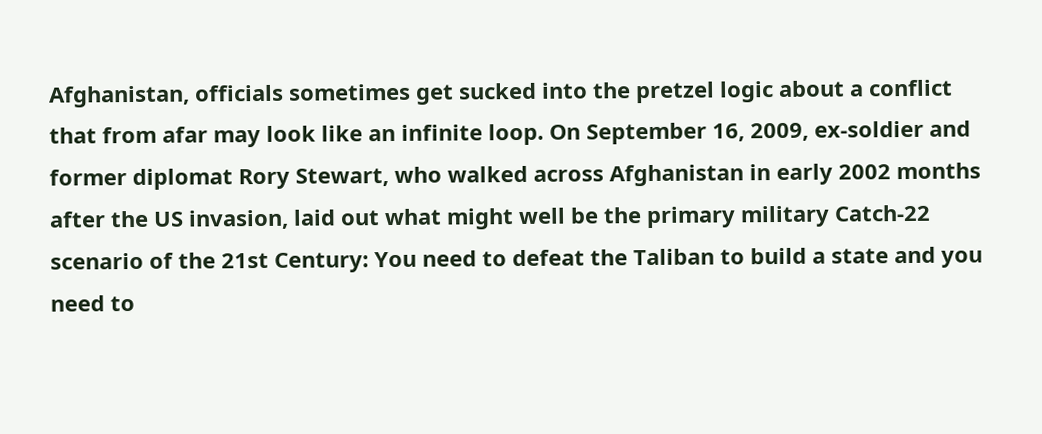Afghanistan, officials sometimes get sucked into the pretzel logic about a conflict that from afar may look like an infinite loop. On September 16, 2009, ex-soldier and former diplomat Rory Stewart, who walked across Afghanistan in early 2002 months after the US invasion, laid out what might well be the primary military Catch-22 scenario of the 21st Century: You need to defeat the Taliban to build a state and you need to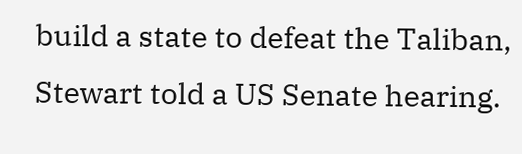build a state to defeat the Taliban, Stewart told a US Senate hearing.